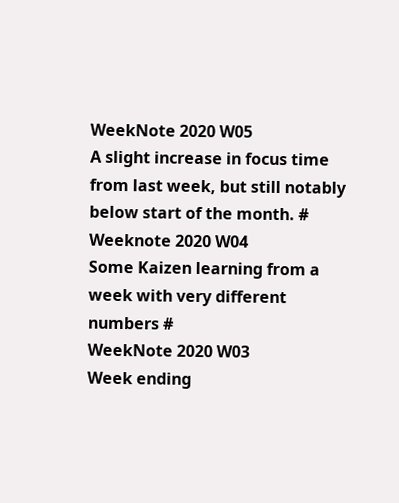WeekNote 2020 W05
A slight increase in focus time from last week, but still notably below start of the month. #
Weeknote 2020 W04
Some Kaizen learning from a week with very different numbers #
WeekNote 2020 W03
Week ending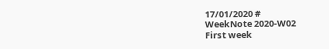17/01/2020 #
WeekNote 2020-W02
First week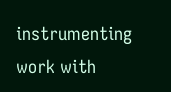instrumenting work with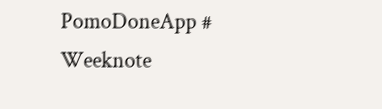PomoDoneApp #
Weeknote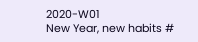2020-W01
New Year, new habits #